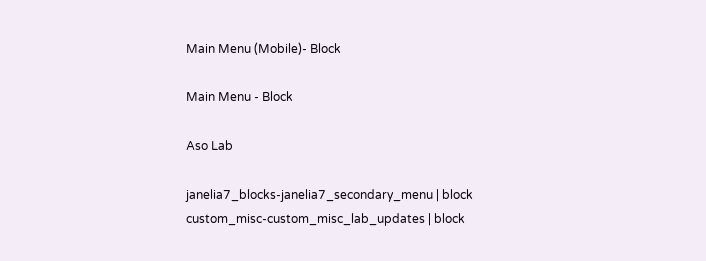Main Menu (Mobile)- Block

Main Menu - Block

Aso Lab

janelia7_blocks-janelia7_secondary_menu | block
custom_misc-custom_misc_lab_updates | block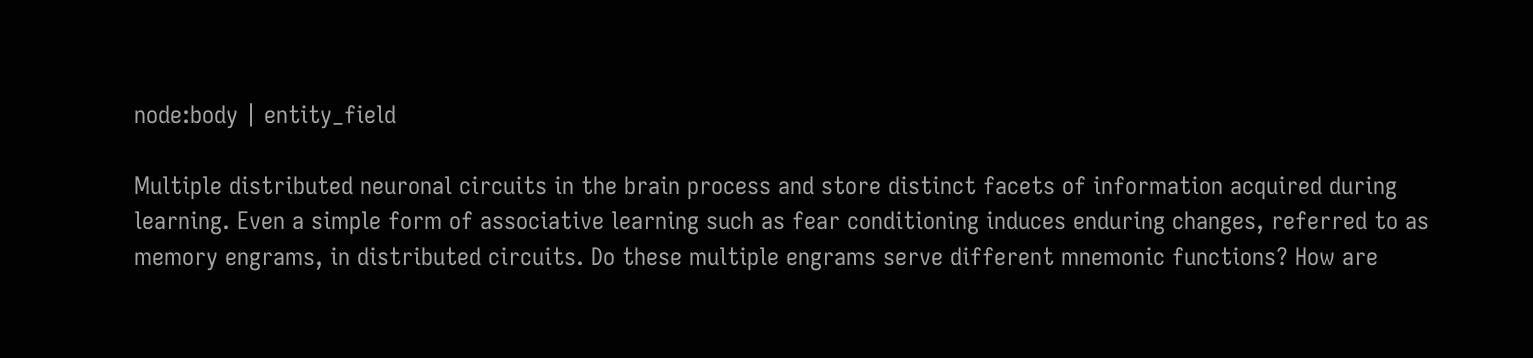node:body | entity_field

Multiple distributed neuronal circuits in the brain process and store distinct facets of information acquired during learning. Even a simple form of associative learning such as fear conditioning induces enduring changes, referred to as memory engrams, in distributed circuits. Do these multiple engrams serve different mnemonic functions? How are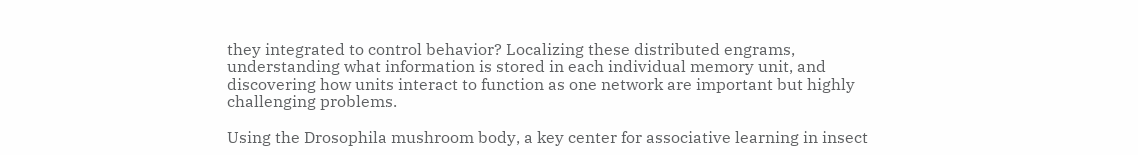they integrated to control behavior? Localizing these distributed engrams, understanding what information is stored in each individual memory unit, and discovering how units interact to function as one network are important but highly challenging problems.

Using the Drosophila mushroom body, a key center for associative learning in insect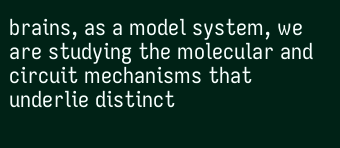brains, as a model system, we are studying the molecular and circuit mechanisms that underlie distinct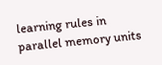learning rules in parallel memory units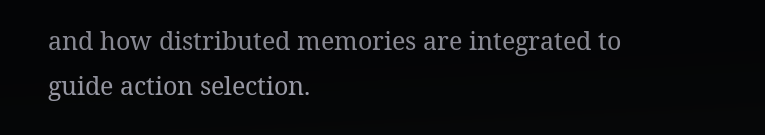and how distributed memories are integrated to guide action selection.